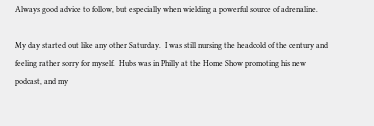Always good advice to follow, but especially when wielding a powerful source of adrenaline.

My day started out like any other Saturday.  I was still nursing the headcold of the century and feeling rather sorry for myself.  Hubs was in Philly at the Home Show promoting his new podcast, and my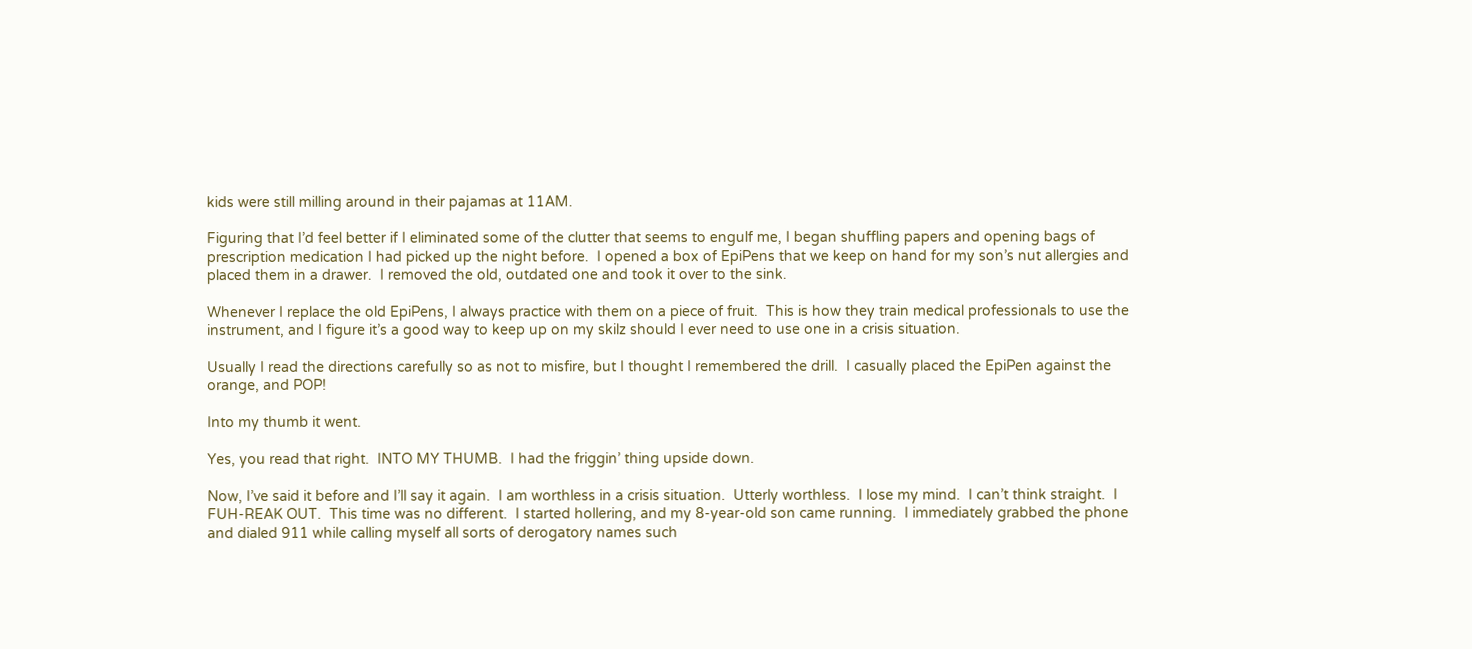kids were still milling around in their pajamas at 11AM.

Figuring that I’d feel better if I eliminated some of the clutter that seems to engulf me, I began shuffling papers and opening bags of prescription medication I had picked up the night before.  I opened a box of EpiPens that we keep on hand for my son’s nut allergies and placed them in a drawer.  I removed the old, outdated one and took it over to the sink.

Whenever I replace the old EpiPens, I always practice with them on a piece of fruit.  This is how they train medical professionals to use the instrument, and I figure it’s a good way to keep up on my skilz should I ever need to use one in a crisis situation.

Usually I read the directions carefully so as not to misfire, but I thought I remembered the drill.  I casually placed the EpiPen against the orange, and POP!

Into my thumb it went.

Yes, you read that right.  INTO MY THUMB.  I had the friggin’ thing upside down.

Now, I’ve said it before and I’ll say it again.  I am worthless in a crisis situation.  Utterly worthless.  I lose my mind.  I can’t think straight.  I FUH-REAK OUT.  This time was no different.  I started hollering, and my 8-year-old son came running.  I immediately grabbed the phone and dialed 911 while calling myself all sorts of derogatory names such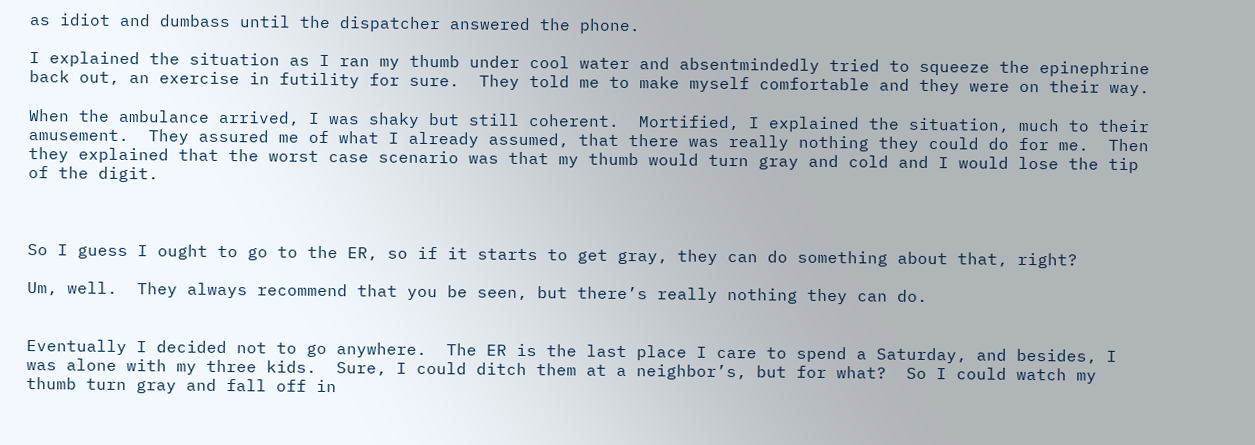as idiot and dumbass until the dispatcher answered the phone.

I explained the situation as I ran my thumb under cool water and absentmindedly tried to squeeze the epinephrine back out, an exercise in futility for sure.  They told me to make myself comfortable and they were on their way.

When the ambulance arrived, I was shaky but still coherent.  Mortified, I explained the situation, much to their amusement.  They assured me of what I already assumed, that there was really nothing they could do for me.  Then they explained that the worst case scenario was that my thumb would turn gray and cold and I would lose the tip of the digit.



So I guess I ought to go to the ER, so if it starts to get gray, they can do something about that, right?

Um, well.  They always recommend that you be seen, but there’s really nothing they can do.


Eventually I decided not to go anywhere.  The ER is the last place I care to spend a Saturday, and besides, I was alone with my three kids.  Sure, I could ditch them at a neighbor’s, but for what?  So I could watch my thumb turn gray and fall off in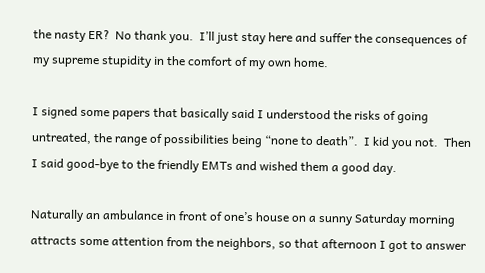the nasty ER?  No thank you.  I’ll just stay here and suffer the consequences of my supreme stupidity in the comfort of my own home.

I signed some papers that basically said I understood the risks of going untreated, the range of possibilities being “none to death”.  I kid you not.  Then I said good-bye to the friendly EMTs and wished them a good day.

Naturally an ambulance in front of one’s house on a sunny Saturday morning attracts some attention from the neighbors, so that afternoon I got to answer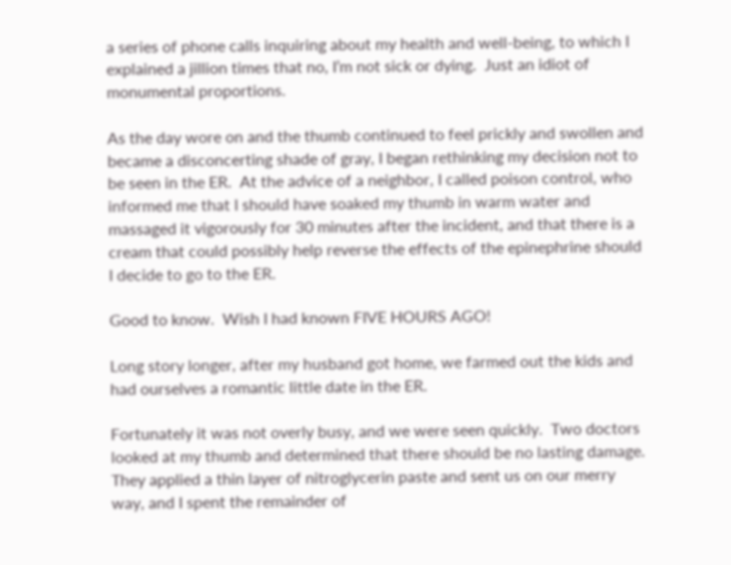a series of phone calls inquiring about my health and well-being, to which I explained a jillion times that no, I’m not sick or dying.  Just an idiot of monumental proportions.

As the day wore on and the thumb continued to feel prickly and swollen and became a disconcerting shade of gray, I began rethinking my decision not to be seen in the ER.  At the advice of a neighbor, I called poison control, who informed me that I should have soaked my thumb in warm water and massaged it vigorously for 30 minutes after the incident, and that there is a cream that could possibly help reverse the effects of the epinephrine should I decide to go to the ER.

Good to know.  Wish I had known FIVE HOURS AGO!

Long story longer, after my husband got home, we farmed out the kids and had ourselves a romantic little date in the ER.

Fortunately it was not overly busy, and we were seen quickly.  Two doctors looked at my thumb and determined that there should be no lasting damage.  They applied a thin layer of nitroglycerin paste and sent us on our merry way, and I spent the remainder of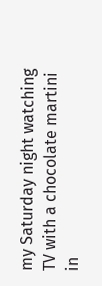my Saturday night watching TV with a chocolate martini in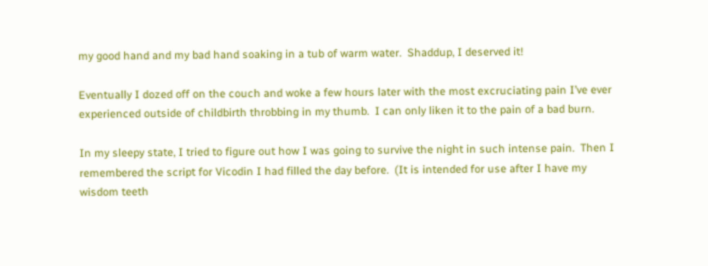my good hand and my bad hand soaking in a tub of warm water.  Shaddup, I deserved it!

Eventually I dozed off on the couch and woke a few hours later with the most excruciating pain I’ve ever experienced outside of childbirth throbbing in my thumb.  I can only liken it to the pain of a bad burn.

In my sleepy state, I tried to figure out how I was going to survive the night in such intense pain.  Then I remembered the script for Vicodin I had filled the day before.  (It is intended for use after I have my wisdom teeth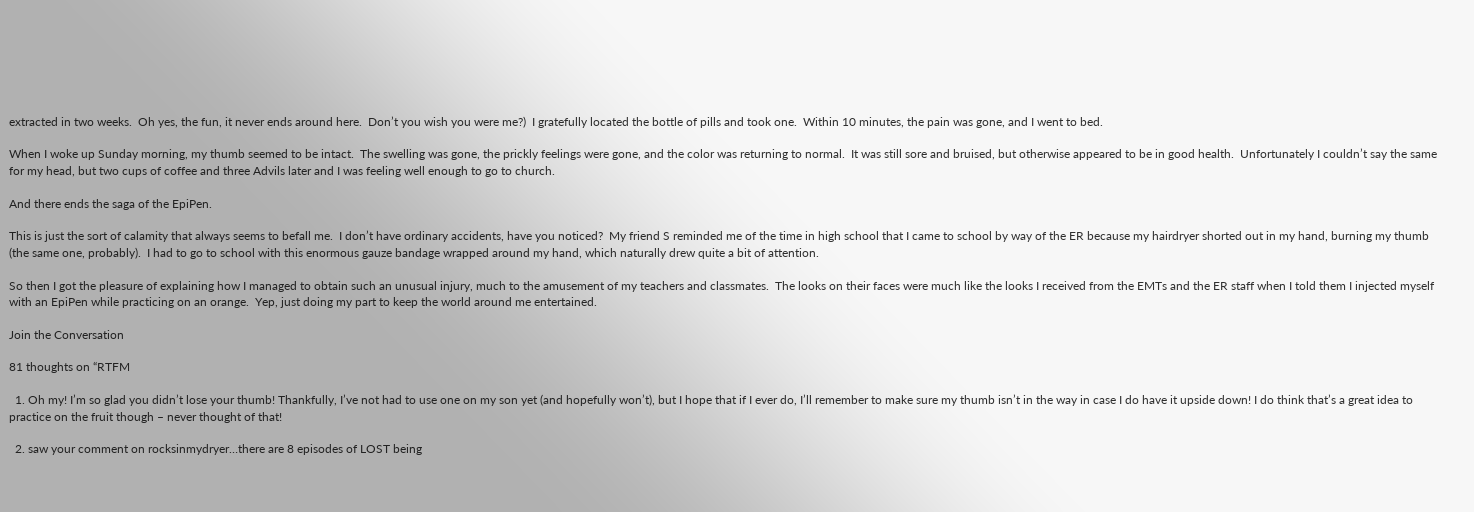extracted in two weeks.  Oh yes, the fun, it never ends around here.  Don’t you wish you were me?)  I gratefully located the bottle of pills and took one.  Within 10 minutes, the pain was gone, and I went to bed.

When I woke up Sunday morning, my thumb seemed to be intact.  The swelling was gone, the prickly feelings were gone, and the color was returning to normal.  It was still sore and bruised, but otherwise appeared to be in good health.  Unfortunately I couldn’t say the same for my head, but two cups of coffee and three Advils later and I was feeling well enough to go to church.

And there ends the saga of the EpiPen.

This is just the sort of calamity that always seems to befall me.  I don’t have ordinary accidents, have you noticed?  My friend S reminded me of the time in high school that I came to school by way of the ER because my hairdryer shorted out in my hand, burning my thumb (the same one, probably).  I had to go to school with this enormous gauze bandage wrapped around my hand, which naturally drew quite a bit of attention.

So then I got the pleasure of explaining how I managed to obtain such an unusual injury, much to the amusement of my teachers and classmates.  The looks on their faces were much like the looks I received from the EMTs and the ER staff when I told them I injected myself with an EpiPen while practicing on an orange.  Yep, just doing my part to keep the world around me entertained.

Join the Conversation

81 thoughts on “RTFM

  1. Oh my! I’m so glad you didn’t lose your thumb! Thankfully, I’ve not had to use one on my son yet (and hopefully won’t), but I hope that if I ever do, I’ll remember to make sure my thumb isn’t in the way in case I do have it upside down! I do think that’s a great idea to practice on the fruit though – never thought of that!

  2. saw your comment on rocksinmydryer…there are 8 episodes of LOST being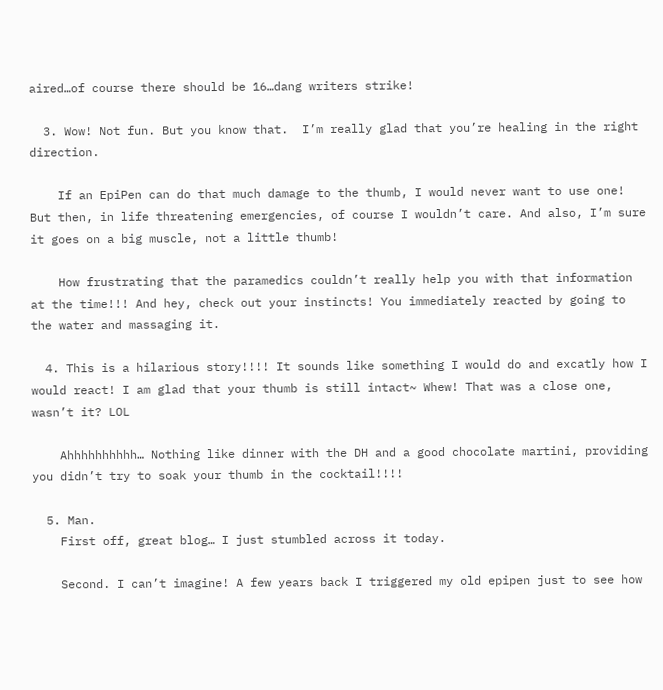aired…of course there should be 16…dang writers strike!

  3. Wow! Not fun. But you know that.  I’m really glad that you’re healing in the right direction.

    If an EpiPen can do that much damage to the thumb, I would never want to use one! But then, in life threatening emergencies, of course I wouldn’t care. And also, I’m sure it goes on a big muscle, not a little thumb!

    How frustrating that the paramedics couldn’t really help you with that information at the time!!! And hey, check out your instincts! You immediately reacted by going to the water and massaging it.

  4. This is a hilarious story!!!! It sounds like something I would do and excatly how I would react! I am glad that your thumb is still intact~ Whew! That was a close one, wasn’t it? LOL

    Ahhhhhhhhhh… Nothing like dinner with the DH and a good chocolate martini, providing you didn’t try to soak your thumb in the cocktail!!!!

  5. Man.
    First off, great blog… I just stumbled across it today.

    Second. I can’t imagine! A few years back I triggered my old epipen just to see how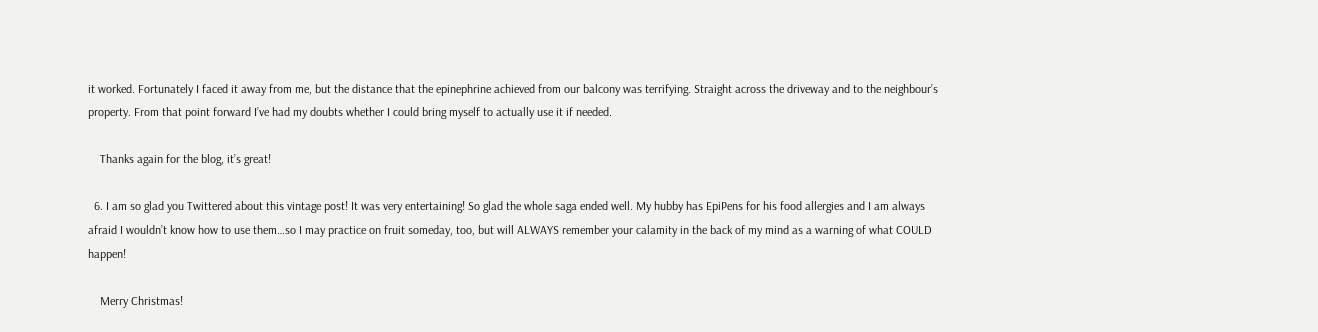it worked. Fortunately I faced it away from me, but the distance that the epinephrine achieved from our balcony was terrifying. Straight across the driveway and to the neighbour’s property. From that point forward I’ve had my doubts whether I could bring myself to actually use it if needed.

    Thanks again for the blog, it’s great!

  6. I am so glad you Twittered about this vintage post! It was very entertaining! So glad the whole saga ended well. My hubby has EpiPens for his food allergies and I am always afraid I wouldn’t know how to use them…so I may practice on fruit someday, too, but will ALWAYS remember your calamity in the back of my mind as a warning of what COULD happen!

    Merry Christmas!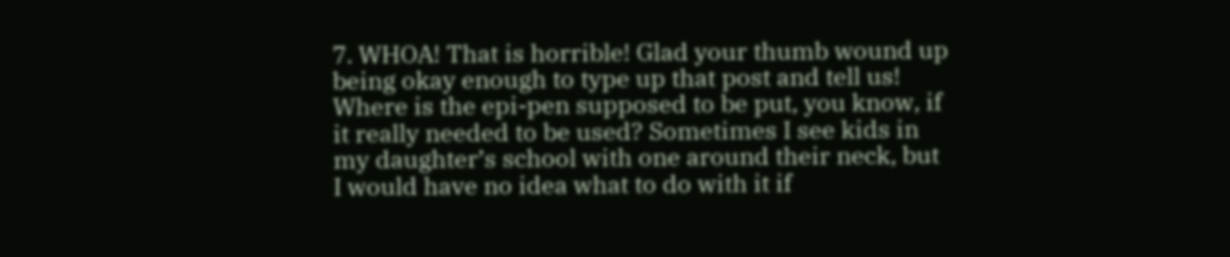7. WHOA! That is horrible! Glad your thumb wound up being okay enough to type up that post and tell us! Where is the epi-pen supposed to be put, you know, if it really needed to be used? Sometimes I see kids in my daughter’s school with one around their neck, but I would have no idea what to do with it if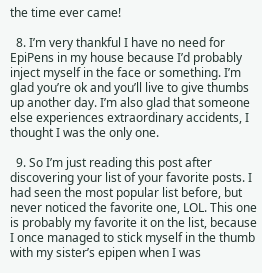the time ever came!

  8. I’m very thankful I have no need for EpiPens in my house because I’d probably inject myself in the face or something. I’m glad you’re ok and you’ll live to give thumbs up another day. I’m also glad that someone else experiences extraordinary accidents, I thought I was the only one.

  9. So I’m just reading this post after discovering your list of your favorite posts. I had seen the most popular list before, but never noticed the favorite one, LOL. This one is probably my favorite it on the list, because I once managed to stick myself in the thumb with my sister’s epipen when I was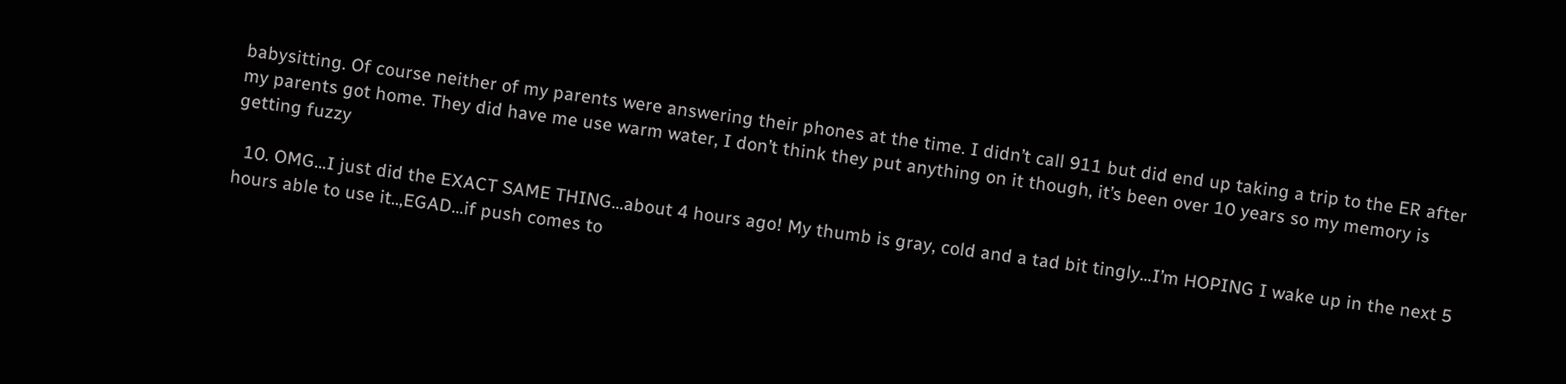babysitting. Of course neither of my parents were answering their phones at the time. I didn’t call 911 but did end up taking a trip to the ER after my parents got home. They did have me use warm water, I don’t think they put anything on it though, it’s been over 10 years so my memory is getting fuzzy

  10. OMG…I just did the EXACT SAME THING…about 4 hours ago! My thumb is gray, cold and a tad bit tingly…I’m HOPING I wake up in the next 5 hours able to use it..,EGAD…if push comes to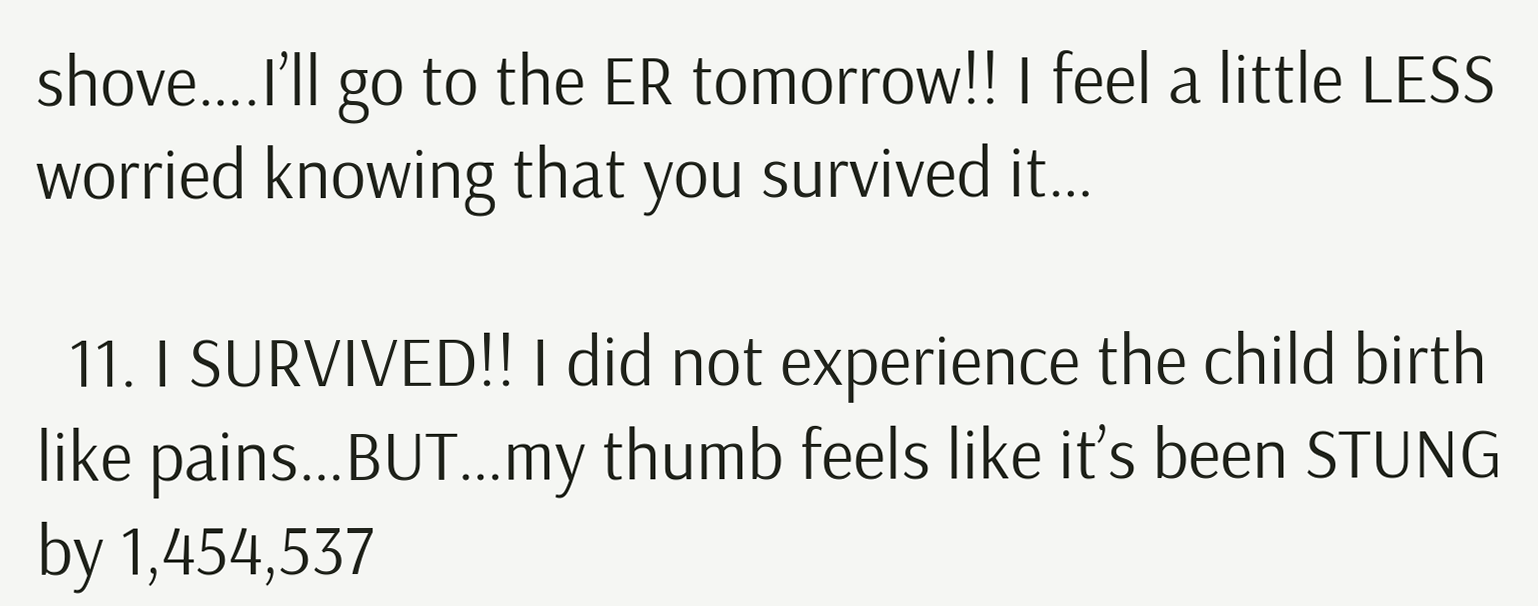shove….I’ll go to the ER tomorrow!! I feel a little LESS worried knowing that you survived it…

  11. I SURVIVED!! I did not experience the child birth like pains…BUT…my thumb feels like it’s been STUNG by 1,454,537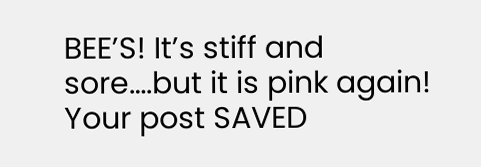BEE’S! It’s stiff and sore….but it is pink again! Your post SAVED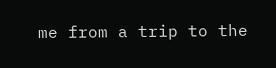me from a trip to the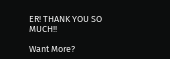ER! THANK YOU SO MUCH!!

Want More?